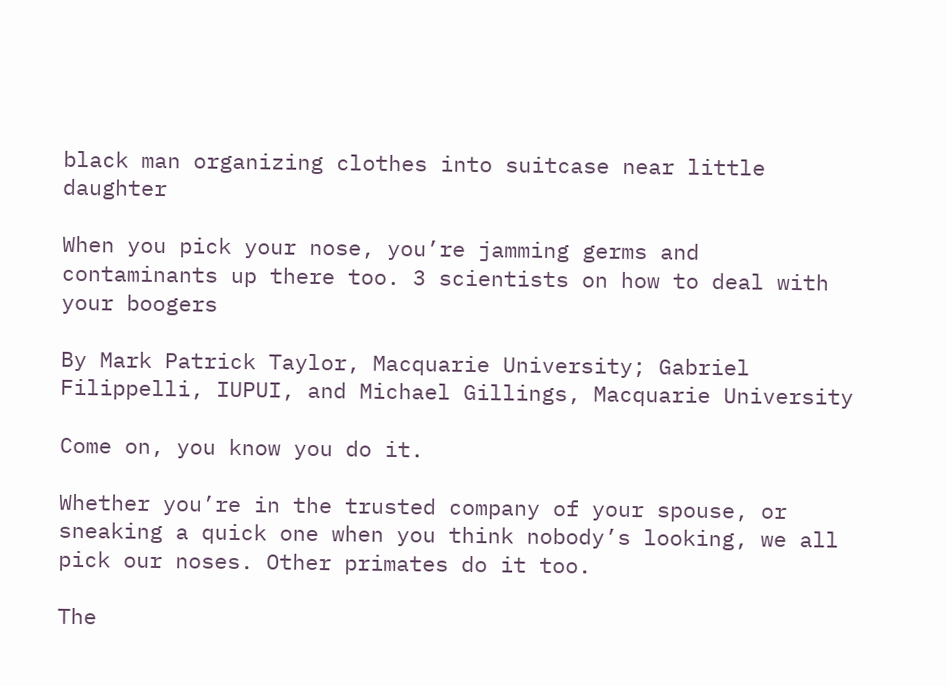black man organizing clothes into suitcase near little daughter

When you pick your nose, you’re jamming germs and contaminants up there too. 3 scientists on how to deal with your boogers

By Mark Patrick Taylor, Macquarie University; Gabriel Filippelli, IUPUI, and Michael Gillings, Macquarie University

Come on, you know you do it.

Whether you’re in the trusted company of your spouse, or sneaking a quick one when you think nobody’s looking, we all pick our noses. Other primates do it too.

The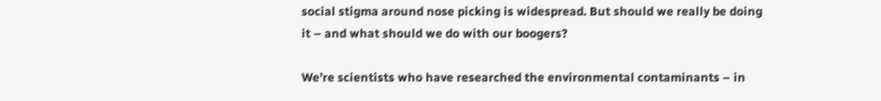social stigma around nose picking is widespread. But should we really be doing it – and what should we do with our boogers?

We’re scientists who have researched the environmental contaminants – in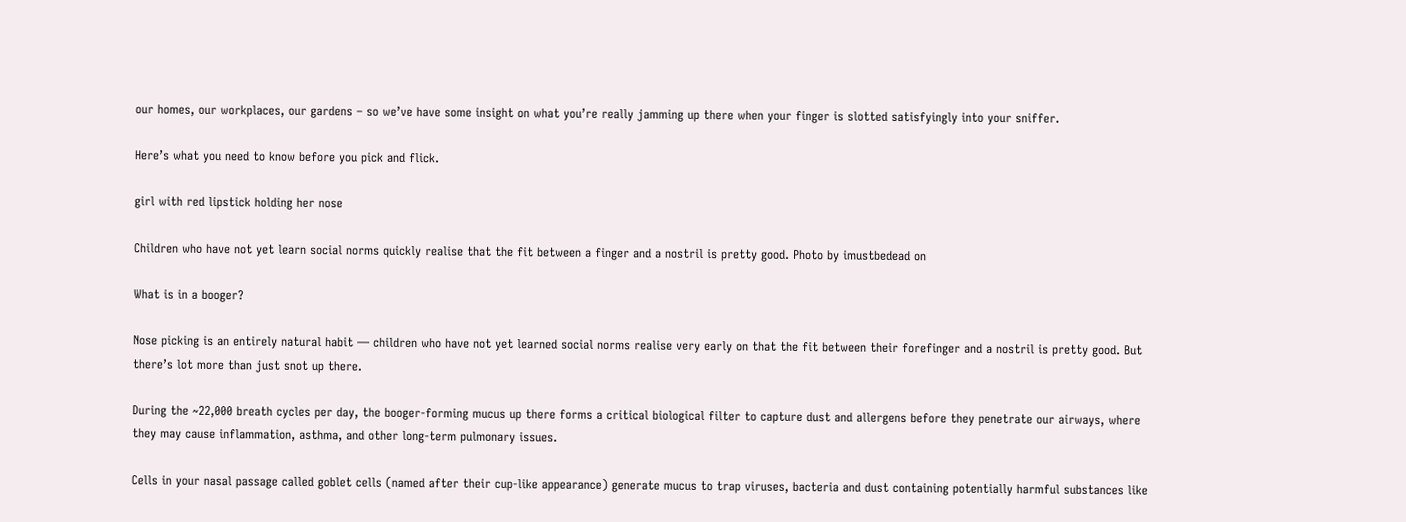our homes, our workplaces, our gardens – so we’ve have some insight on what you’re really jamming up there when your finger is slotted satisfyingly into your sniffer.

Here’s what you need to know before you pick and flick.

girl with red lipstick holding her nose

Children who have not yet learn social norms quickly realise that the fit between a finger and a nostril is pretty good. Photo by imustbedead on

What is in a booger?

Nose picking is an entirely natural habit — children who have not yet learned social norms realise very early on that the fit between their forefinger and a nostril is pretty good. But there’s lot more than just snot up there.

During the ~22,000 breath cycles per day, the booger-forming mucus up there forms a critical biological filter to capture dust and allergens before they penetrate our airways, where they may cause inflammation, asthma, and other long-term pulmonary issues.

Cells in your nasal passage called goblet cells (named after their cup-like appearance) generate mucus to trap viruses, bacteria and dust containing potentially harmful substances like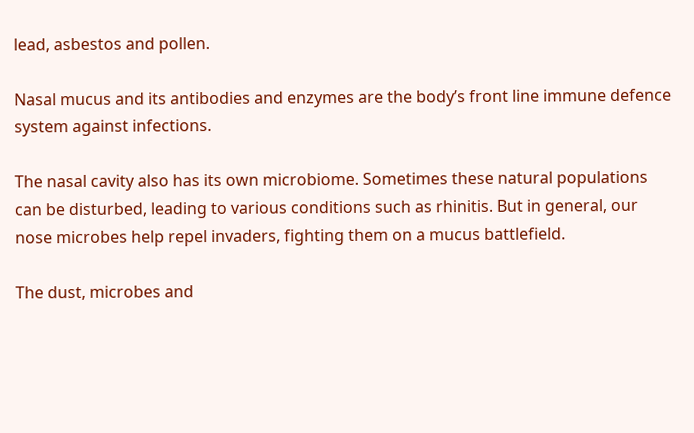lead, asbestos and pollen.

Nasal mucus and its antibodies and enzymes are the body’s front line immune defence system against infections.

The nasal cavity also has its own microbiome. Sometimes these natural populations can be disturbed, leading to various conditions such as rhinitis. But in general, our nose microbes help repel invaders, fighting them on a mucus battlefield.

The dust, microbes and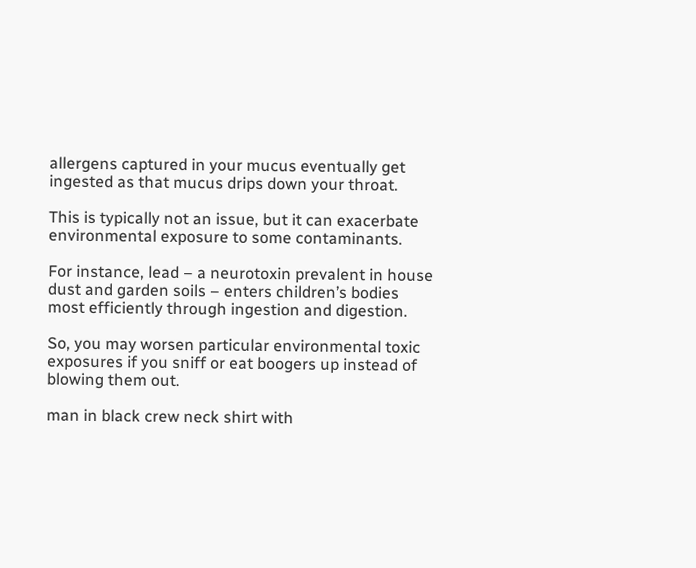allergens captured in your mucus eventually get ingested as that mucus drips down your throat.

This is typically not an issue, but it can exacerbate environmental exposure to some contaminants.

For instance, lead – a neurotoxin prevalent in house dust and garden soils – enters children’s bodies most efficiently through ingestion and digestion.

So, you may worsen particular environmental toxic exposures if you sniff or eat boogers up instead of blowing them out.

man in black crew neck shirt with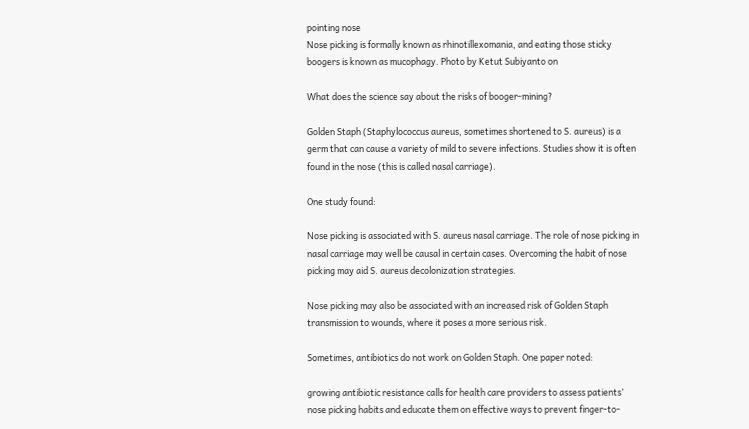pointing nose
Nose picking is formally known as rhinotillexomania, and eating those sticky boogers is known as mucophagy. Photo by Ketut Subiyanto on

What does the science say about the risks of booger-mining?

Golden Staph (Staphylococcus aureus, sometimes shortened to S. aureus) is a germ that can cause a variety of mild to severe infections. Studies show it is often found in the nose (this is called nasal carriage).

One study found:

Nose picking is associated with S. aureus nasal carriage. The role of nose picking in nasal carriage may well be causal in certain cases. Overcoming the habit of nose picking may aid S. aureus decolonization strategies.

Nose picking may also be associated with an increased risk of Golden Staph transmission to wounds, where it poses a more serious risk.

Sometimes, antibiotics do not work on Golden Staph. One paper noted:

growing antibiotic resistance calls for health care providers to assess patients’ nose picking habits and educate them on effective ways to prevent finger-to-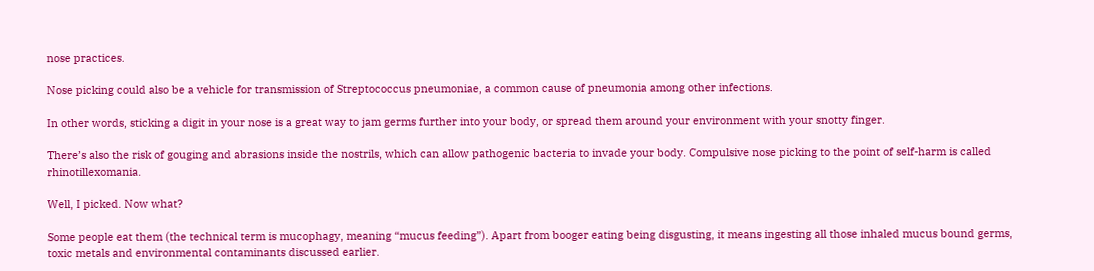nose practices.

Nose picking could also be a vehicle for transmission of Streptococcus pneumoniae, a common cause of pneumonia among other infections.

In other words, sticking a digit in your nose is a great way to jam germs further into your body, or spread them around your environment with your snotty finger.

There’s also the risk of gouging and abrasions inside the nostrils, which can allow pathogenic bacteria to invade your body. Compulsive nose picking to the point of self-harm is called rhinotillexomania.

Well, I picked. Now what?

Some people eat them (the technical term is mucophagy, meaning “mucus feeding”). Apart from booger eating being disgusting, it means ingesting all those inhaled mucus bound germs, toxic metals and environmental contaminants discussed earlier.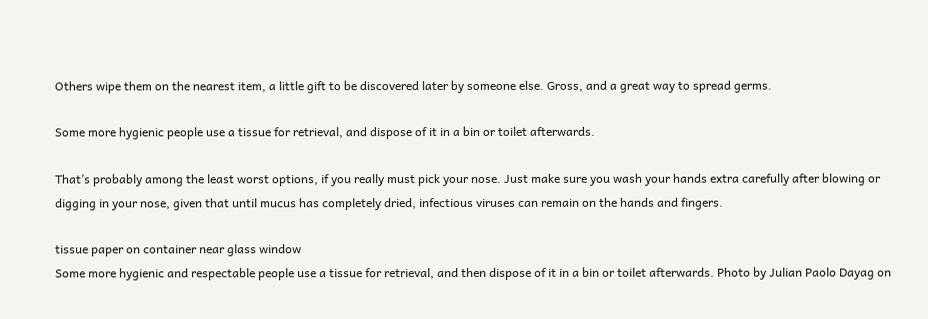Others wipe them on the nearest item, a little gift to be discovered later by someone else. Gross, and a great way to spread germs.

Some more hygienic people use a tissue for retrieval, and dispose of it in a bin or toilet afterwards.

That’s probably among the least worst options, if you really must pick your nose. Just make sure you wash your hands extra carefully after blowing or digging in your nose, given that until mucus has completely dried, infectious viruses can remain on the hands and fingers.

tissue paper on container near glass window
Some more hygienic and respectable people use a tissue for retrieval, and then dispose of it in a bin or toilet afterwards. Photo by Julian Paolo Dayag on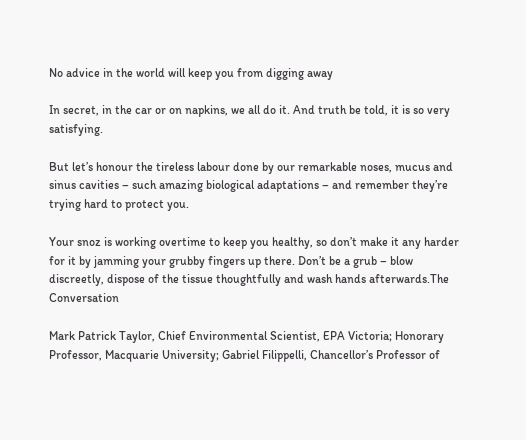No advice in the world will keep you from digging away

In secret, in the car or on napkins, we all do it. And truth be told, it is so very satisfying.

But let’s honour the tireless labour done by our remarkable noses, mucus and sinus cavities – such amazing biological adaptations – and remember they’re trying hard to protect you.

Your snoz is working overtime to keep you healthy, so don’t make it any harder for it by jamming your grubby fingers up there. Don’t be a grub – blow discreetly, dispose of the tissue thoughtfully and wash hands afterwards.The Conversation

Mark Patrick Taylor, Chief Environmental Scientist, EPA Victoria; Honorary Professor, Macquarie University; Gabriel Filippelli, Chancellor’s Professor of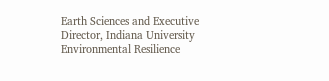Earth Sciences and Executive Director, Indiana University Environmental Resilience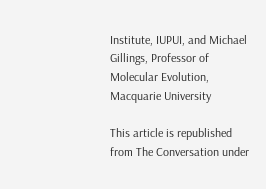Institute, IUPUI, and Michael Gillings, Professor of Molecular Evolution, Macquarie University

This article is republished from The Conversation under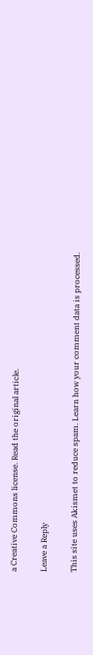a Creative Commons license. Read the original article.

Leave a Reply

This site uses Akismet to reduce spam. Learn how your comment data is processed.